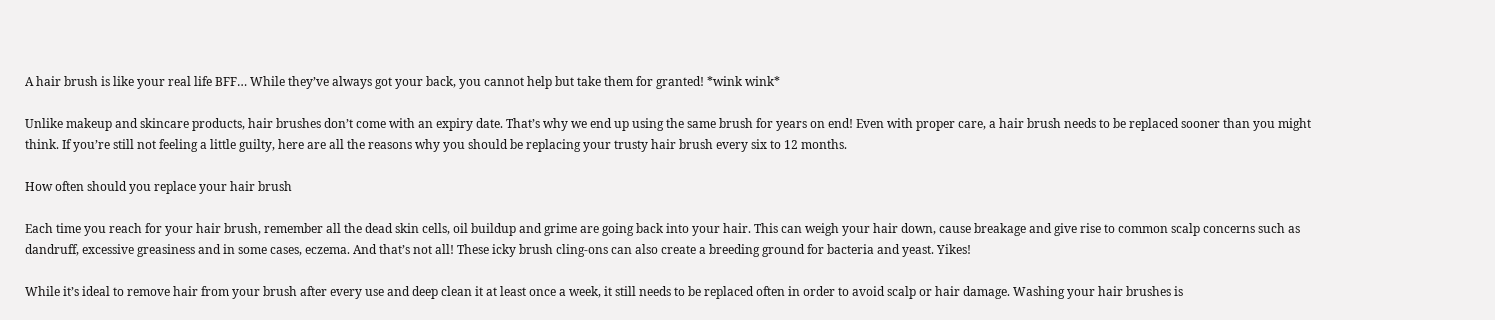A hair brush is like your real life BFF… While they’ve always got your back, you cannot help but take them for granted! *wink wink*

Unlike makeup and skincare products, hair brushes don’t come with an expiry date. That’s why we end up using the same brush for years on end! Even with proper care, a hair brush needs to be replaced sooner than you might think. If you’re still not feeling a little guilty, here are all the reasons why you should be replacing your trusty hair brush every six to 12 months.

How often should you replace your hair brush

Each time you reach for your hair brush, remember all the dead skin cells, oil buildup and grime are going back into your hair. This can weigh your hair down, cause breakage and give rise to common scalp concerns such as dandruff, excessive greasiness and in some cases, eczema. And that’s not all! These icky brush cling-ons can also create a breeding ground for bacteria and yeast. Yikes!

While it’s ideal to remove hair from your brush after every use and deep clean it at least once a week, it still needs to be replaced often in order to avoid scalp or hair damage. Washing your hair brushes is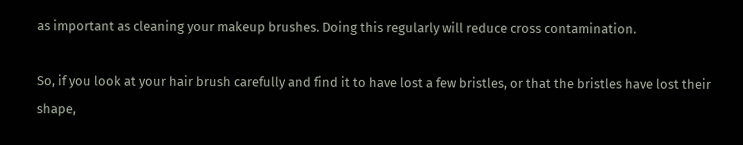as important as cleaning your makeup brushes. Doing this regularly will reduce cross contamination.

So, if you look at your hair brush carefully and find it to have lost a few bristles, or that the bristles have lost their shape,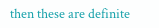then these are definite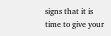signs that it is time to give your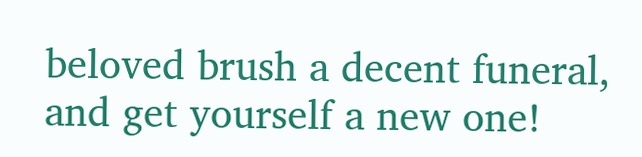beloved brush a decent funeral, and get yourself a new one!